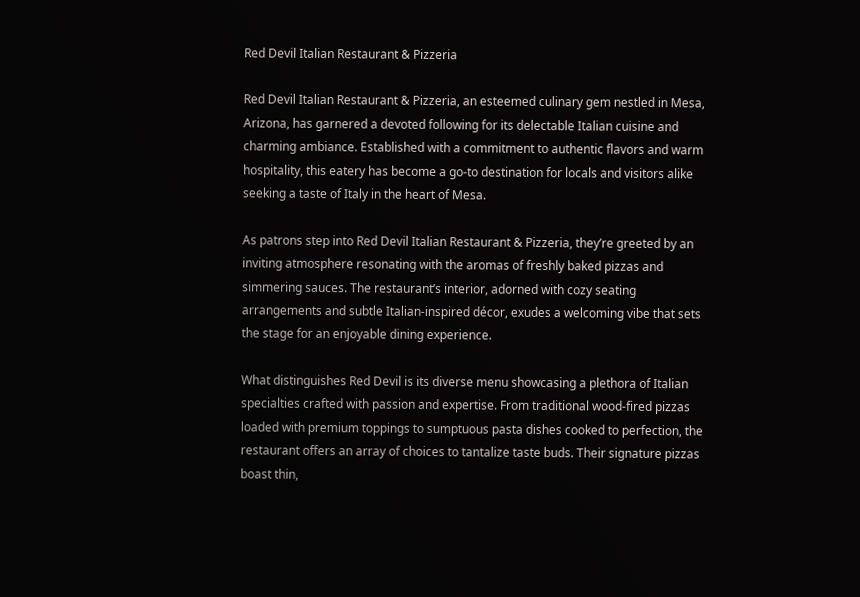Red Devil Italian Restaurant & Pizzeria

Red Devil Italian Restaurant & Pizzeria, an esteemed culinary gem nestled in Mesa, Arizona, has garnered a devoted following for its delectable Italian cuisine and charming ambiance. Established with a commitment to authentic flavors and warm hospitality, this eatery has become a go-to destination for locals and visitors alike seeking a taste of Italy in the heart of Mesa.

As patrons step into Red Devil Italian Restaurant & Pizzeria, they’re greeted by an inviting atmosphere resonating with the aromas of freshly baked pizzas and simmering sauces. The restaurant’s interior, adorned with cozy seating arrangements and subtle Italian-inspired décor, exudes a welcoming vibe that sets the stage for an enjoyable dining experience.

What distinguishes Red Devil is its diverse menu showcasing a plethora of Italian specialties crafted with passion and expertise. From traditional wood-fired pizzas loaded with premium toppings to sumptuous pasta dishes cooked to perfection, the restaurant offers an array of choices to tantalize taste buds. Their signature pizzas boast thin,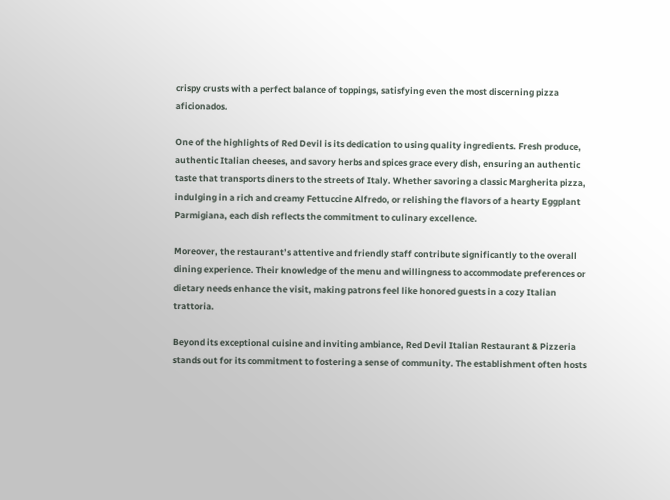crispy crusts with a perfect balance of toppings, satisfying even the most discerning pizza aficionados.

One of the highlights of Red Devil is its dedication to using quality ingredients. Fresh produce, authentic Italian cheeses, and savory herbs and spices grace every dish, ensuring an authentic taste that transports diners to the streets of Italy. Whether savoring a classic Margherita pizza, indulging in a rich and creamy Fettuccine Alfredo, or relishing the flavors of a hearty Eggplant Parmigiana, each dish reflects the commitment to culinary excellence.

Moreover, the restaurant’s attentive and friendly staff contribute significantly to the overall dining experience. Their knowledge of the menu and willingness to accommodate preferences or dietary needs enhance the visit, making patrons feel like honored guests in a cozy Italian trattoria.

Beyond its exceptional cuisine and inviting ambiance, Red Devil Italian Restaurant & Pizzeria stands out for its commitment to fostering a sense of community. The establishment often hosts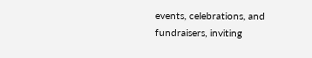events, celebrations, and fundraisers, inviting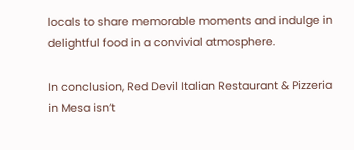locals to share memorable moments and indulge in delightful food in a convivial atmosphere.

In conclusion, Red Devil Italian Restaurant & Pizzeria in Mesa isn’t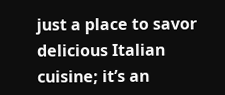just a place to savor delicious Italian cuisine; it’s an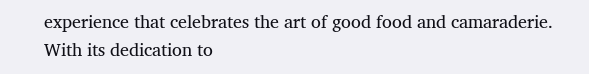experience that celebrates the art of good food and camaraderie. With its dedication to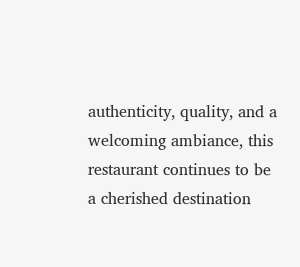authenticity, quality, and a welcoming ambiance, this restaurant continues to be a cherished destination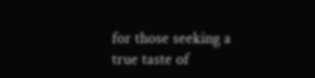for those seeking a true taste of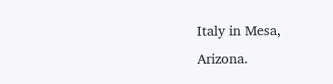Italy in Mesa, Arizona.